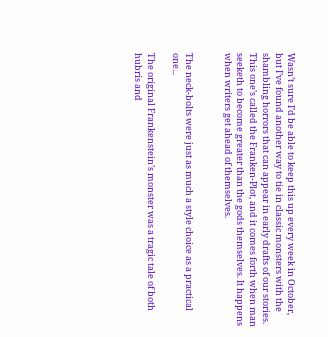Wasn’t sure I’d be able to keep this up every week in October, but I’ve found another way to tie in classic monsters with the shambling horrors that can appear in early drafts of our stories. This one’s called the Franken-Plot, and it comes forth when man seeketh to become greater than the gods themselves. It happens when writers get ahead of themselves.


The neck-bolts were just as much a style choice as a practical one...

The original Frankenstein’s monster was a tragic tale of both hubris and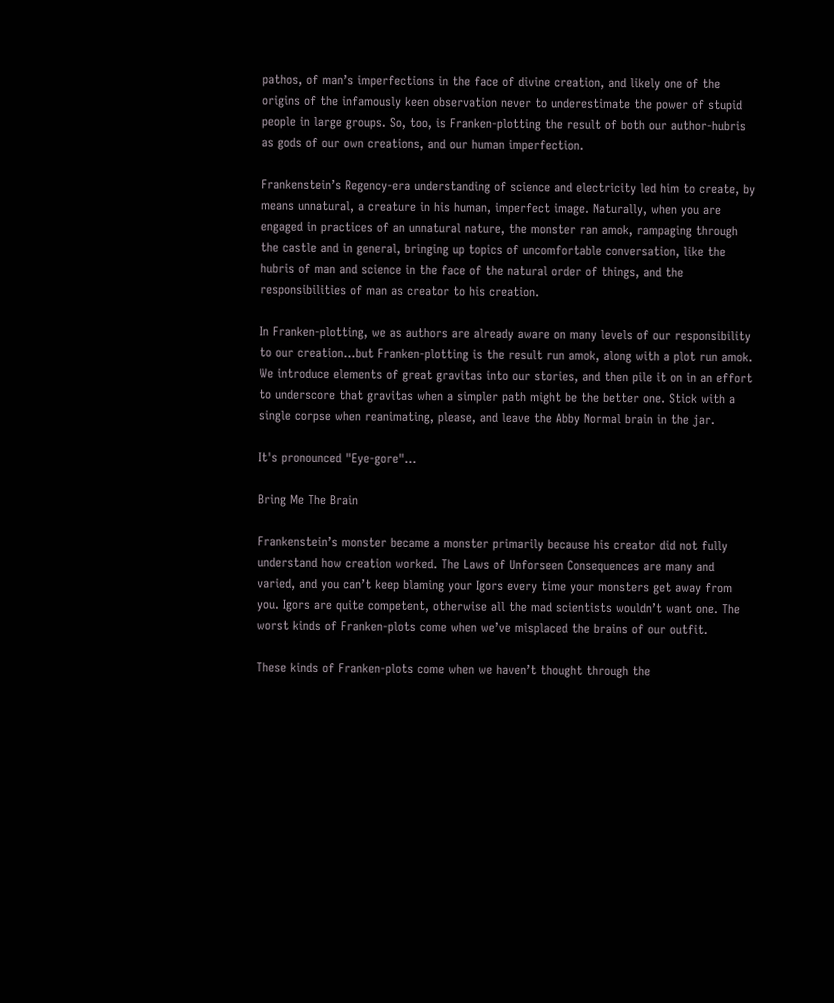pathos, of man’s imperfections in the face of divine creation, and likely one of the origins of the infamously keen observation never to underestimate the power of stupid people in large groups. So, too, is Franken-plotting the result of both our author-hubris as gods of our own creations, and our human imperfection.

Frankenstein’s Regency-era understanding of science and electricity led him to create, by means unnatural, a creature in his human, imperfect image. Naturally, when you are engaged in practices of an unnatural nature, the monster ran amok, rampaging through the castle and in general, bringing up topics of uncomfortable conversation, like the hubris of man and science in the face of the natural order of things, and the responsibilities of man as creator to his creation.

In Franken-plotting, we as authors are already aware on many levels of our responsibility to our creation…but Franken-plotting is the result run amok, along with a plot run amok. We introduce elements of great gravitas into our stories, and then pile it on in an effort to underscore that gravitas when a simpler path might be the better one. Stick with a single corpse when reanimating, please, and leave the Abby Normal brain in the jar.

It's pronounced "Eye-gore"...

Bring Me The Brain

Frankenstein’s monster became a monster primarily because his creator did not fully understand how creation worked. The Laws of Unforseen Consequences are many and varied, and you can’t keep blaming your Igors every time your monsters get away from you. Igors are quite competent, otherwise all the mad scientists wouldn’t want one. The worst kinds of Franken-plots come when we’ve misplaced the brains of our outfit.

These kinds of Franken-plots come when we haven’t thought through the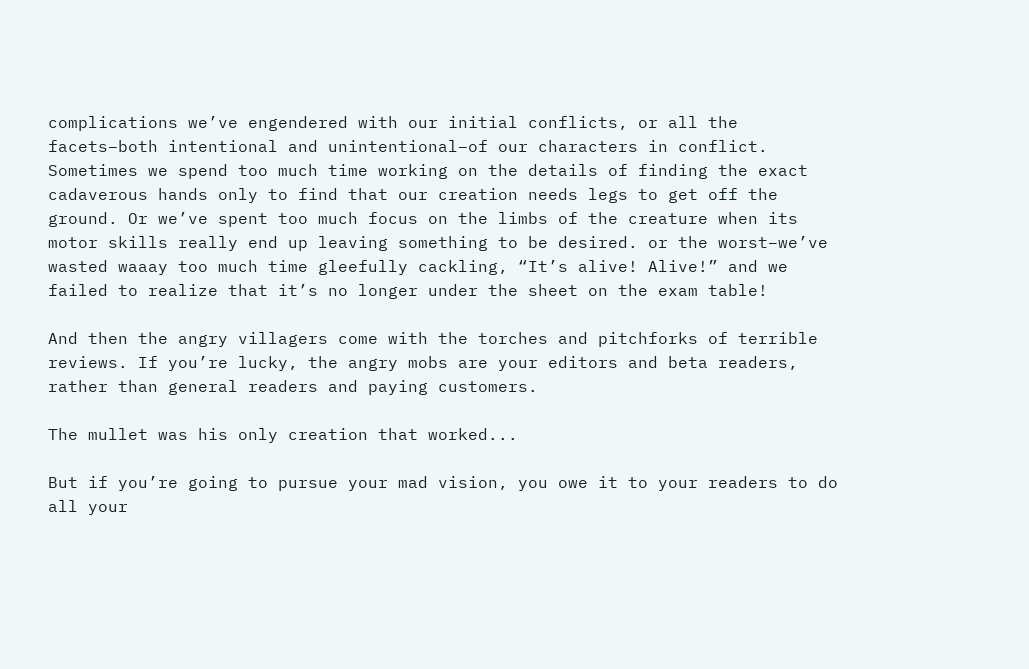complications we’ve engendered with our initial conflicts, or all the facets–both intentional and unintentional–of our characters in conflict. Sometimes we spend too much time working on the details of finding the exact cadaverous hands only to find that our creation needs legs to get off the ground. Or we’ve spent too much focus on the limbs of the creature when its motor skills really end up leaving something to be desired. or the worst–we’ve wasted waaay too much time gleefully cackling, “It’s alive! Alive!” and we failed to realize that it’s no longer under the sheet on the exam table!

And then the angry villagers come with the torches and pitchforks of terrible reviews. If you’re lucky, the angry mobs are your editors and beta readers, rather than general readers and paying customers.

The mullet was his only creation that worked...

But if you’re going to pursue your mad vision, you owe it to your readers to do all your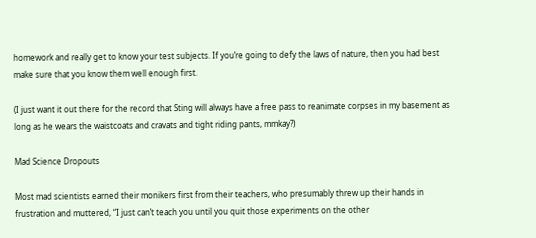homework and really get to know your test subjects. If you’re going to defy the laws of nature, then you had best make sure that you know them well enough first.

(I just want it out there for the record that Sting will always have a free pass to reanimate corpses in my basement as long as he wears the waistcoats and cravats and tight riding pants, mmkay?)

Mad Science Dropouts

Most mad scientists earned their monikers first from their teachers, who presumably threw up their hands in frustration and muttered, “I just can’t teach you until you quit those experiments on the other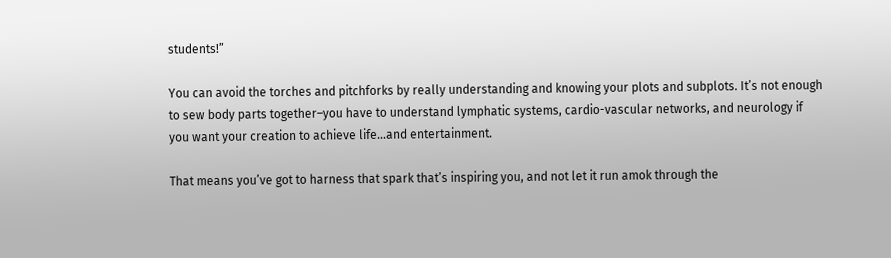students!”

You can avoid the torches and pitchforks by really understanding and knowing your plots and subplots. It’s not enough to sew body parts together–you have to understand lymphatic systems, cardio-vascular networks, and neurology if you want your creation to achieve life…and entertainment.

That means you’ve got to harness that spark that’s inspiring you, and not let it run amok through the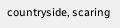countryside, scaring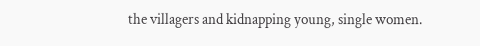the villagers and kidnapping young, single women.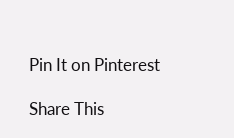Pin It on Pinterest

Share This